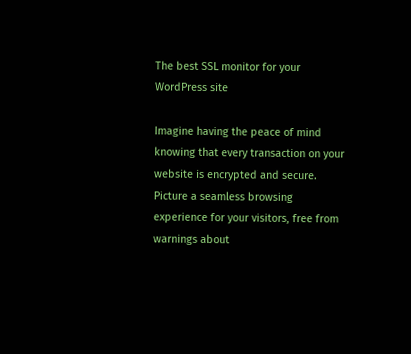The best SSL monitor for your WordPress site

Imagine having the peace of mind knowing that every transaction on your website is encrypted and secure. Picture a seamless browsing experience for your visitors, free from warnings about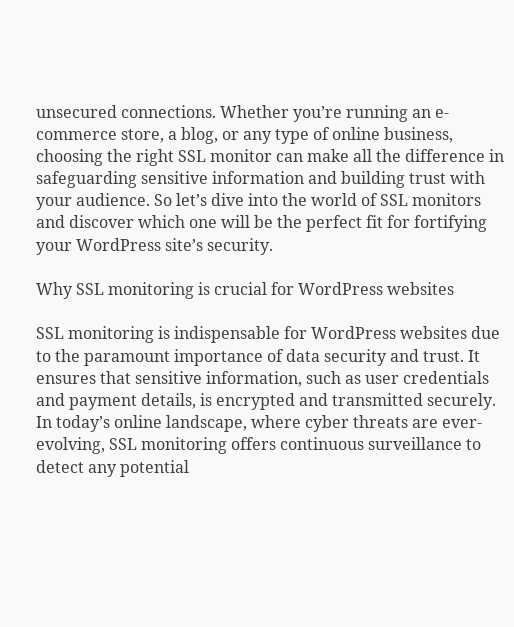unsecured connections. Whether you’re running an e-commerce store, a blog, or any type of online business, choosing the right SSL monitor can make all the difference in safeguarding sensitive information and building trust with your audience. So let’s dive into the world of SSL monitors and discover which one will be the perfect fit for fortifying your WordPress site’s security.

Why SSL monitoring is crucial for WordPress websites

SSL monitoring is indispensable for WordPress websites due to the paramount importance of data security and trust. It ensures that sensitive information, such as user credentials and payment details, is encrypted and transmitted securely. In today’s online landscape, where cyber threats are ever-evolving, SSL monitoring offers continuous surveillance to detect any potential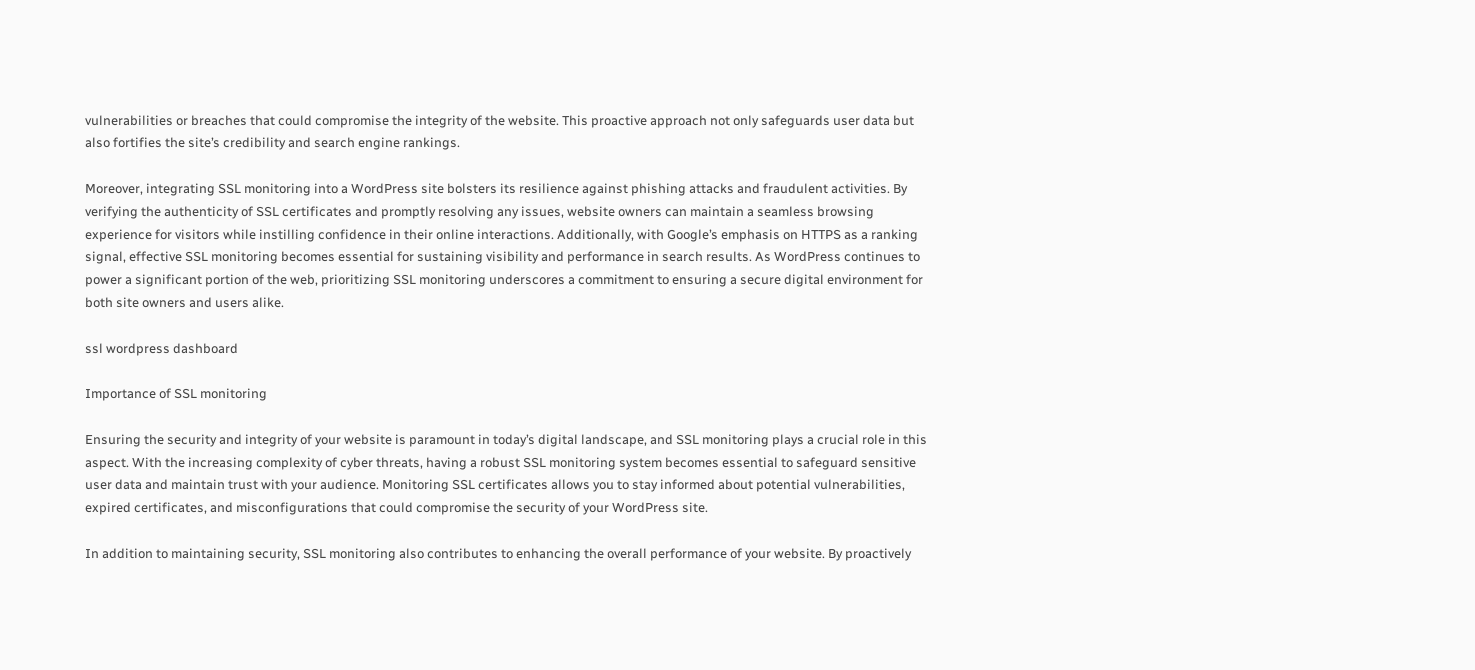vulnerabilities or breaches that could compromise the integrity of the website. This proactive approach not only safeguards user data but also fortifies the site’s credibility and search engine rankings.

Moreover, integrating SSL monitoring into a WordPress site bolsters its resilience against phishing attacks and fraudulent activities. By verifying the authenticity of SSL certificates and promptly resolving any issues, website owners can maintain a seamless browsing experience for visitors while instilling confidence in their online interactions. Additionally, with Google’s emphasis on HTTPS as a ranking signal, effective SSL monitoring becomes essential for sustaining visibility and performance in search results. As WordPress continues to power a significant portion of the web, prioritizing SSL monitoring underscores a commitment to ensuring a secure digital environment for both site owners and users alike.

ssl wordpress dashboard

Importance of SSL monitoring

Ensuring the security and integrity of your website is paramount in today’s digital landscape, and SSL monitoring plays a crucial role in this aspect. With the increasing complexity of cyber threats, having a robust SSL monitoring system becomes essential to safeguard sensitive user data and maintain trust with your audience. Monitoring SSL certificates allows you to stay informed about potential vulnerabilities, expired certificates, and misconfigurations that could compromise the security of your WordPress site.

In addition to maintaining security, SSL monitoring also contributes to enhancing the overall performance of your website. By proactively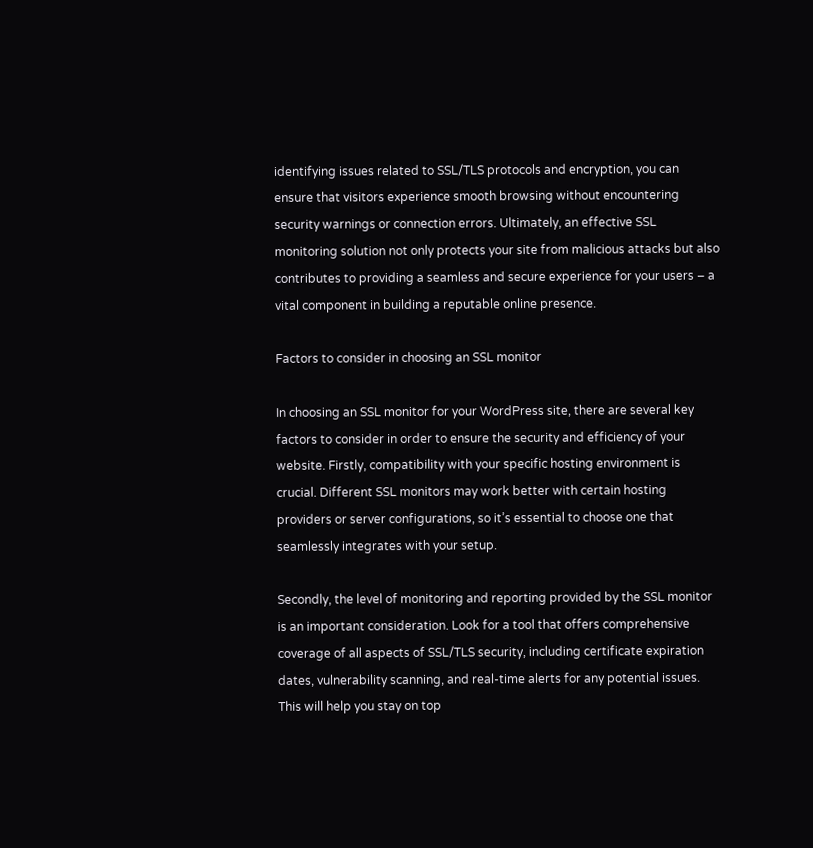identifying issues related to SSL/TLS protocols and encryption, you can ensure that visitors experience smooth browsing without encountering security warnings or connection errors. Ultimately, an effective SSL monitoring solution not only protects your site from malicious attacks but also contributes to providing a seamless and secure experience for your users – a vital component in building a reputable online presence.

Factors to consider in choosing an SSL monitor

In choosing an SSL monitor for your WordPress site, there are several key factors to consider in order to ensure the security and efficiency of your website. Firstly, compatibility with your specific hosting environment is crucial. Different SSL monitors may work better with certain hosting providers or server configurations, so it’s essential to choose one that seamlessly integrates with your setup.

Secondly, the level of monitoring and reporting provided by the SSL monitor is an important consideration. Look for a tool that offers comprehensive coverage of all aspects of SSL/TLS security, including certificate expiration dates, vulnerability scanning, and real-time alerts for any potential issues. This will help you stay on top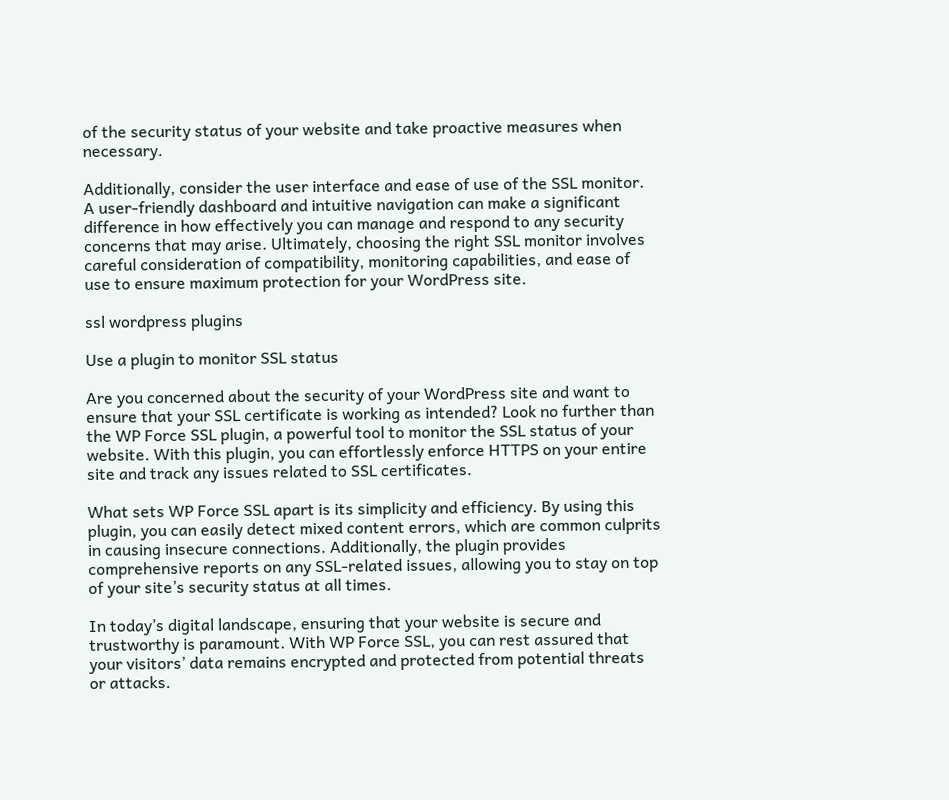of the security status of your website and take proactive measures when necessary.

Additionally, consider the user interface and ease of use of the SSL monitor. A user-friendly dashboard and intuitive navigation can make a significant difference in how effectively you can manage and respond to any security concerns that may arise. Ultimately, choosing the right SSL monitor involves careful consideration of compatibility, monitoring capabilities, and ease of use to ensure maximum protection for your WordPress site.

ssl wordpress plugins

Use a plugin to monitor SSL status

Are you concerned about the security of your WordPress site and want to ensure that your SSL certificate is working as intended? Look no further than the WP Force SSL plugin, a powerful tool to monitor the SSL status of your website. With this plugin, you can effortlessly enforce HTTPS on your entire site and track any issues related to SSL certificates.

What sets WP Force SSL apart is its simplicity and efficiency. By using this plugin, you can easily detect mixed content errors, which are common culprits in causing insecure connections. Additionally, the plugin provides comprehensive reports on any SSL-related issues, allowing you to stay on top of your site’s security status at all times.

In today’s digital landscape, ensuring that your website is secure and trustworthy is paramount. With WP Force SSL, you can rest assured that your visitors’ data remains encrypted and protected from potential threats or attacks.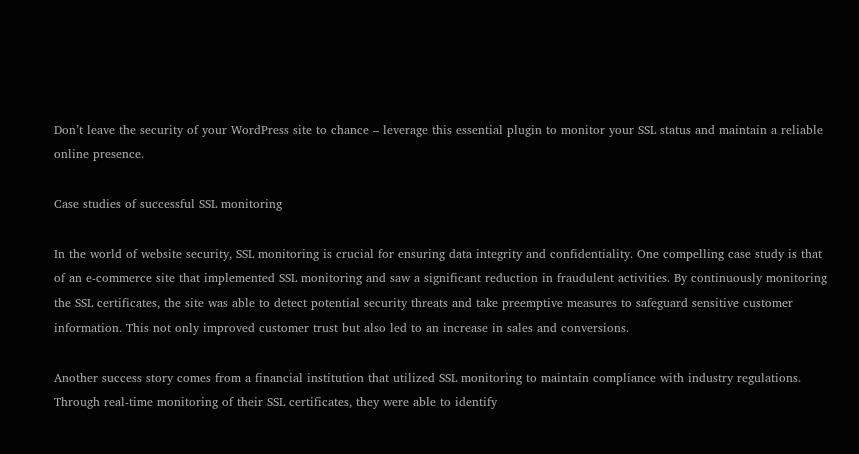Don’t leave the security of your WordPress site to chance – leverage this essential plugin to monitor your SSL status and maintain a reliable online presence.

Case studies of successful SSL monitoring

In the world of website security, SSL monitoring is crucial for ensuring data integrity and confidentiality. One compelling case study is that of an e-commerce site that implemented SSL monitoring and saw a significant reduction in fraudulent activities. By continuously monitoring the SSL certificates, the site was able to detect potential security threats and take preemptive measures to safeguard sensitive customer information. This not only improved customer trust but also led to an increase in sales and conversions.

Another success story comes from a financial institution that utilized SSL monitoring to maintain compliance with industry regulations. Through real-time monitoring of their SSL certificates, they were able to identify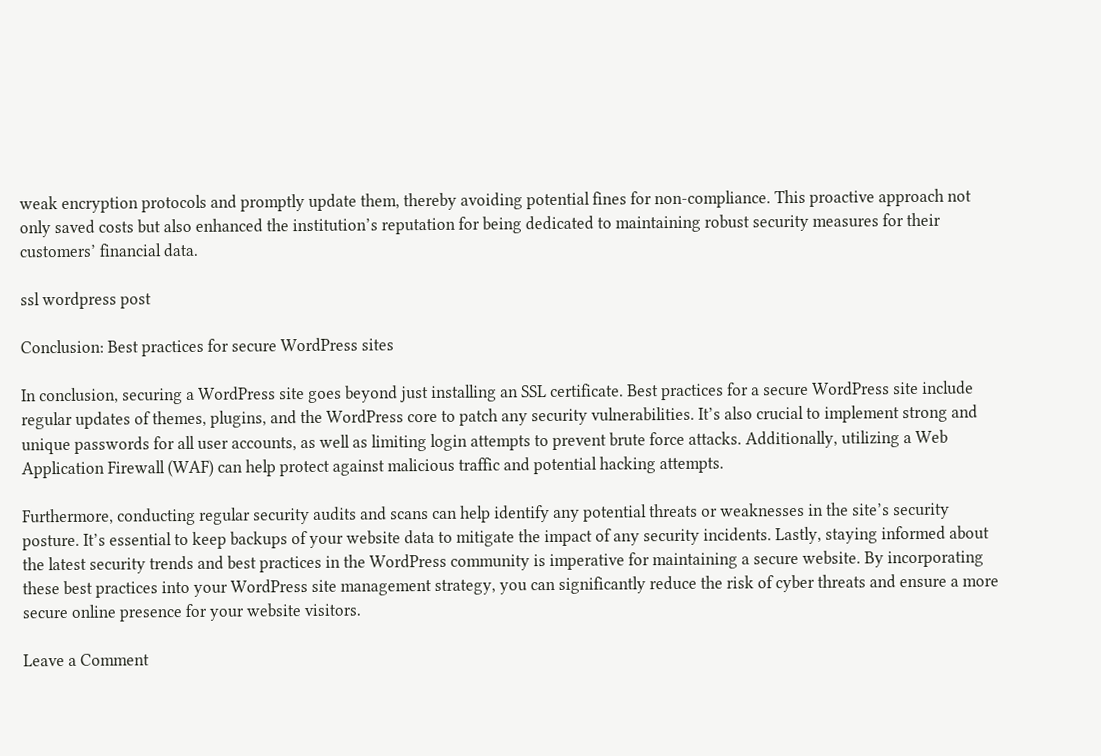weak encryption protocols and promptly update them, thereby avoiding potential fines for non-compliance. This proactive approach not only saved costs but also enhanced the institution’s reputation for being dedicated to maintaining robust security measures for their customers’ financial data.

ssl wordpress post

Conclusion: Best practices for secure WordPress sites

In conclusion, securing a WordPress site goes beyond just installing an SSL certificate. Best practices for a secure WordPress site include regular updates of themes, plugins, and the WordPress core to patch any security vulnerabilities. It’s also crucial to implement strong and unique passwords for all user accounts, as well as limiting login attempts to prevent brute force attacks. Additionally, utilizing a Web Application Firewall (WAF) can help protect against malicious traffic and potential hacking attempts.

Furthermore, conducting regular security audits and scans can help identify any potential threats or weaknesses in the site’s security posture. It’s essential to keep backups of your website data to mitigate the impact of any security incidents. Lastly, staying informed about the latest security trends and best practices in the WordPress community is imperative for maintaining a secure website. By incorporating these best practices into your WordPress site management strategy, you can significantly reduce the risk of cyber threats and ensure a more secure online presence for your website visitors.

Leave a Comment